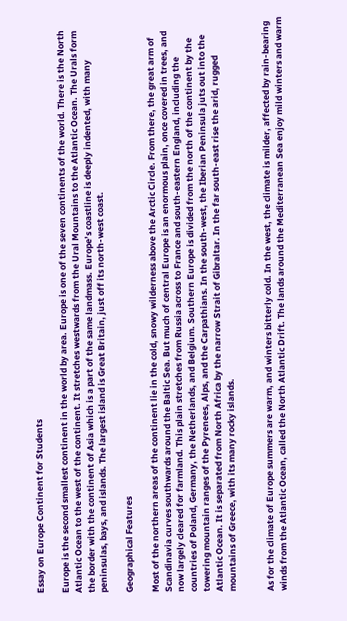Essay on Europe Continent for Students

Europe is the second smallest continent in the world by area. Europe is one of the seven continents of the world. There is the North Atlantic Ocean to the west of the continent. It stretches westwards from the Ural Mountains to the Atlantic Ocean. The Urals form the border with the continent of Asia which is a part of the same landmass. Europe’s coastline is deeply indented, with many peninsulas, bays, and islands. The largest island is Great Britain, just off its north-west coast.

Geographical Features

Most of the northern areas of the continent lie in the cold, snowy wilderness above the Arctic Circle. From there, the great arm of Scandinavia curves southwards around the Baltic Sea. But much of central Europe is an enormous plain, once covered in trees, and now largely cleared for farmland. This plain stretches from Russia across to France and south-eastern England, including the countries of Poland, Germany, the Netherlands, and Belgium. Southern Europe is divided from the north of the continent by the towering mountain ranges of the Pyrenees, Alps, and the Carpathians. In the south-west, the Iberian Peninsula juts out into the Atlantic Ocean. It is separated from North Africa by the narrow Strait of Gibraltar. In the far south-east rise the arid, rugged mountains of Greece, with its many rocky islands.


As for the climate of Europe summers are warm, and winters bitterly cold. In the west, the climate is milder, affected by rain-bearing winds from the Atlantic Ocean, called the North Atlantic Drift. The lands around the Mediterranean Sea enjoy mild winters and warm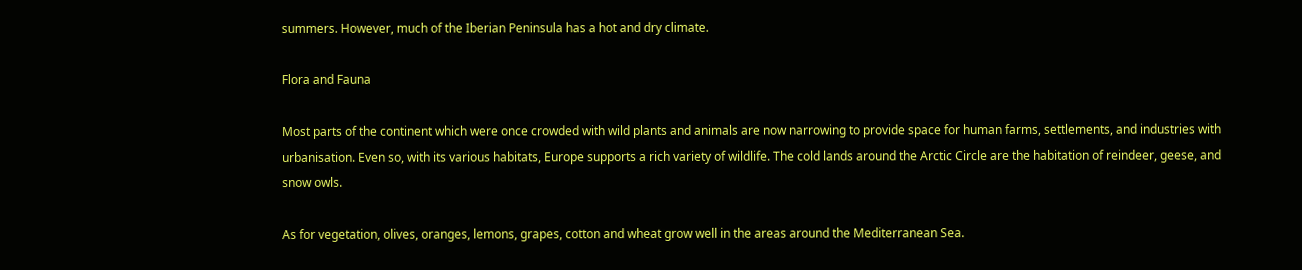summers. However, much of the Iberian Peninsula has a hot and dry climate.

Flora and Fauna

Most parts of the continent which were once crowded with wild plants and animals are now narrowing to provide space for human farms, settlements, and industries with urbanisation. Even so, with its various habitats, Europe supports a rich variety of wildlife. The cold lands around the Arctic Circle are the habitation of reindeer, geese, and snow owls.

As for vegetation, olives, oranges, lemons, grapes, cotton and wheat grow well in the areas around the Mediterranean Sea.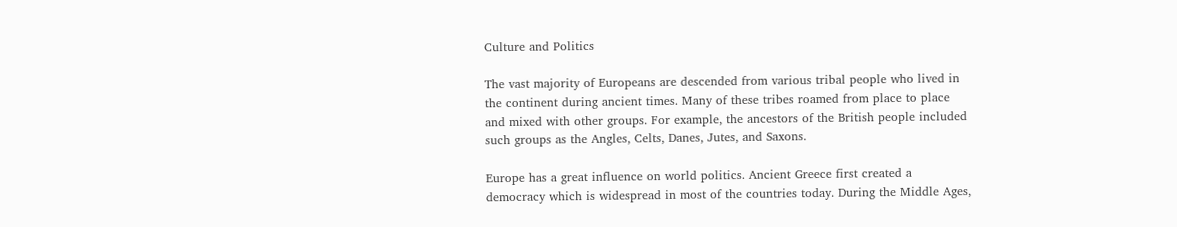Culture and Politics

The vast majority of Europeans are descended from various tribal people who lived in the continent during ancient times. Many of these tribes roamed from place to place and mixed with other groups. For example, the ancestors of the British people included such groups as the Angles, Celts, Danes, Jutes, and Saxons.

Europe has a great influence on world politics. Ancient Greece first created a democracy which is widespread in most of the countries today. During the Middle Ages,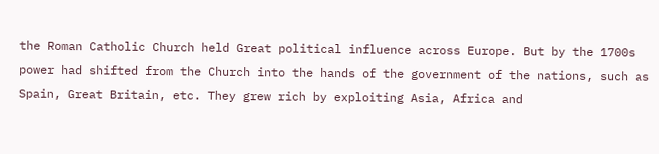the Roman Catholic Church held Great political influence across Europe. But by the 1700s power had shifted from the Church into the hands of the government of the nations, such as Spain, Great Britain, etc. They grew rich by exploiting Asia, Africa and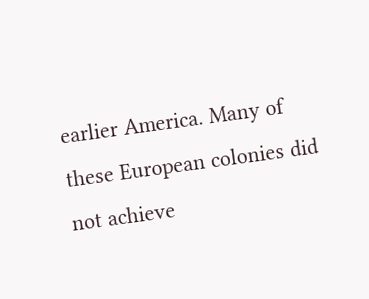earlier America. Many of these European colonies did not achieve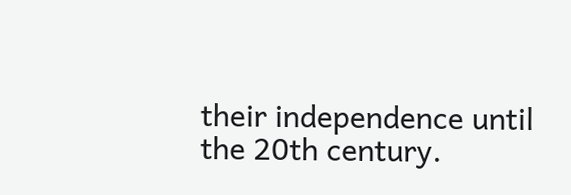their independence until the 20th century.